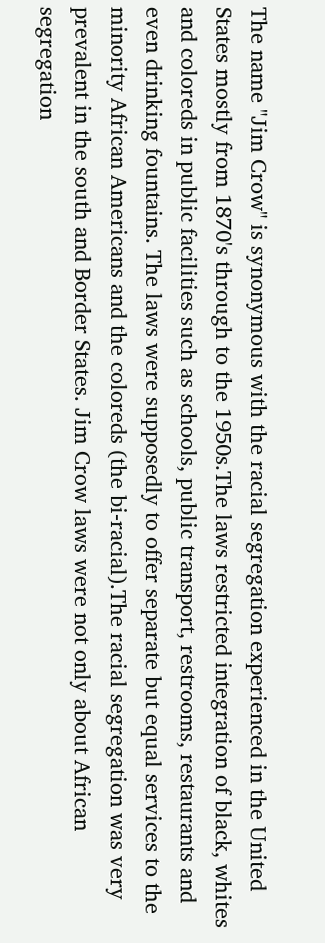The name "Jim Crow" is synonymous with the racial segregation experienced in the United States mostly from 1870's through to the 1950s.The laws restricted integration of black, whites and coloreds in public facilities such as schools, public transport, restrooms, restaurants and even drinking fountains. The laws were supposedly to offer separate but equal services to the minority African Americans and the coloreds (the bi-racial).The racial segregation was very prevalent in the south and Border States. Jim Crow laws were not only about African segregation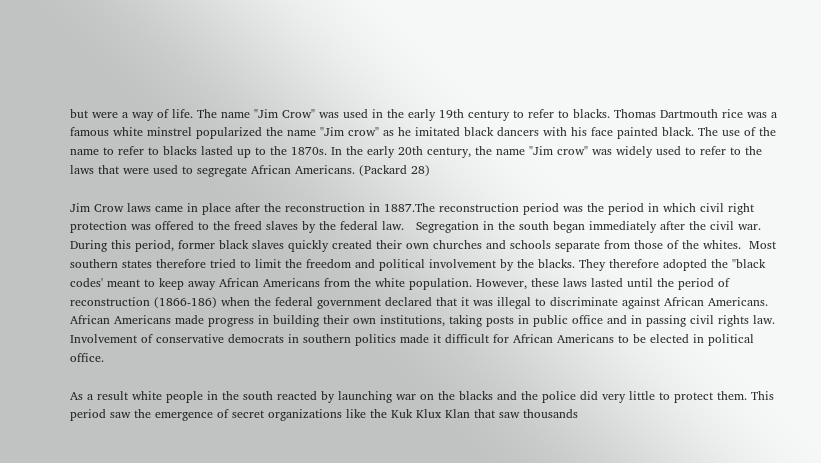but were a way of life. The name "Jim Crow" was used in the early 19th century to refer to blacks. Thomas Dartmouth rice was a famous white minstrel popularized the name "Jim crow" as he imitated black dancers with his face painted black. The use of the name to refer to blacks lasted up to the 1870s. In the early 20th century, the name "Jim crow" was widely used to refer to the laws that were used to segregate African Americans. (Packard 28)

Jim Crow laws came in place after the reconstruction in 1887.The reconstruction period was the period in which civil right protection was offered to the freed slaves by the federal law.   Segregation in the south began immediately after the civil war. During this period, former black slaves quickly created their own churches and schools separate from those of the whites.  Most southern states therefore tried to limit the freedom and political involvement by the blacks. They therefore adopted the "black codes' meant to keep away African Americans from the white population. However, these laws lasted until the period of reconstruction (1866-186) when the federal government declared that it was illegal to discriminate against African Americans. African Americans made progress in building their own institutions, taking posts in public office and in passing civil rights law. Involvement of conservative democrats in southern politics made it difficult for African Americans to be elected in political office.

As a result white people in the south reacted by launching war on the blacks and the police did very little to protect them. This period saw the emergence of secret organizations like the Kuk Klux Klan that saw thousands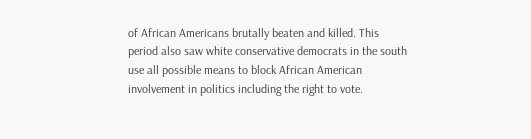of African Americans brutally beaten and killed. This period also saw white conservative democrats in the south use all possible means to block African American involvement in politics including the right to vote.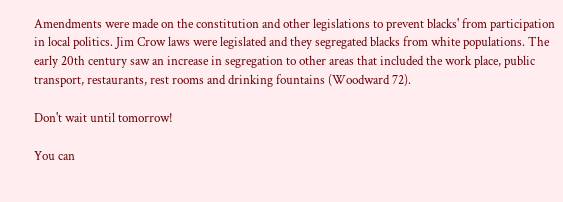Amendments were made on the constitution and other legislations to prevent blacks' from participation in local politics. Jim Crow laws were legislated and they segregated blacks from white populations. The early 20th century saw an increase in segregation to other areas that included the work place, public transport, restaurants, rest rooms and drinking fountains (Woodward 72).

Don't wait until tomorrow!

You can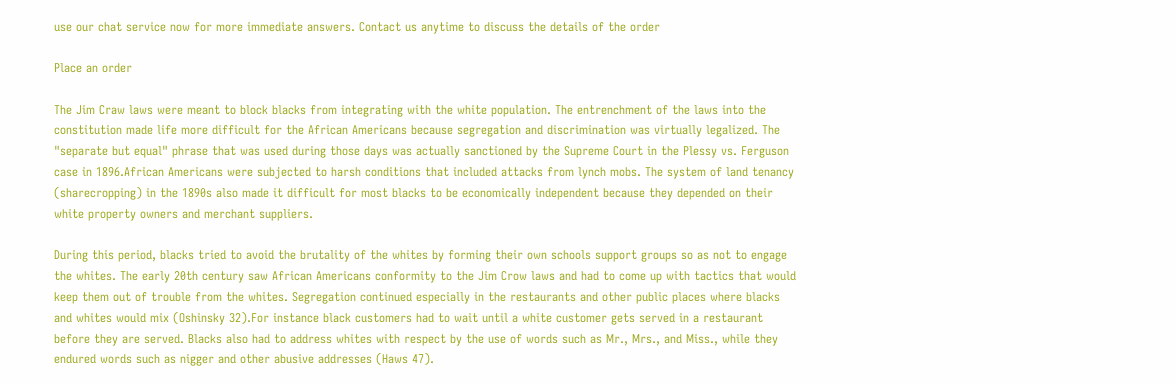use our chat service now for more immediate answers. Contact us anytime to discuss the details of the order

Place an order

The Jim Craw laws were meant to block blacks from integrating with the white population. The entrenchment of the laws into the constitution made life more difficult for the African Americans because segregation and discrimination was virtually legalized. The "separate but equal" phrase that was used during those days was actually sanctioned by the Supreme Court in the Plessy vs. Ferguson case in 1896.African Americans were subjected to harsh conditions that included attacks from lynch mobs. The system of land tenancy (sharecropping) in the 1890s also made it difficult for most blacks to be economically independent because they depended on their white property owners and merchant suppliers.

During this period, blacks tried to avoid the brutality of the whites by forming their own schools support groups so as not to engage the whites. The early 20th century saw African Americans conformity to the Jim Crow laws and had to come up with tactics that would keep them out of trouble from the whites. Segregation continued especially in the restaurants and other public places where blacks and whites would mix (Oshinsky 32).For instance black customers had to wait until a white customer gets served in a restaurant before they are served. Blacks also had to address whites with respect by the use of words such as Mr., Mrs., and Miss., while they endured words such as nigger and other abusive addresses (Haws 47).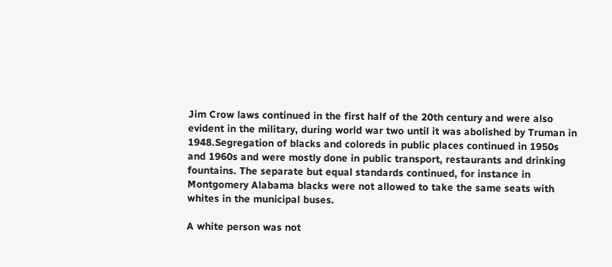Jim Crow laws continued in the first half of the 20th century and were also evident in the military, during world war two until it was abolished by Truman in 1948.Segregation of blacks and coloreds in public places continued in 1950s and 1960s and were mostly done in public transport, restaurants and drinking fountains. The separate but equal standards continued, for instance in Montgomery Alabama blacks were not allowed to take the same seats with whites in the municipal buses.

A white person was not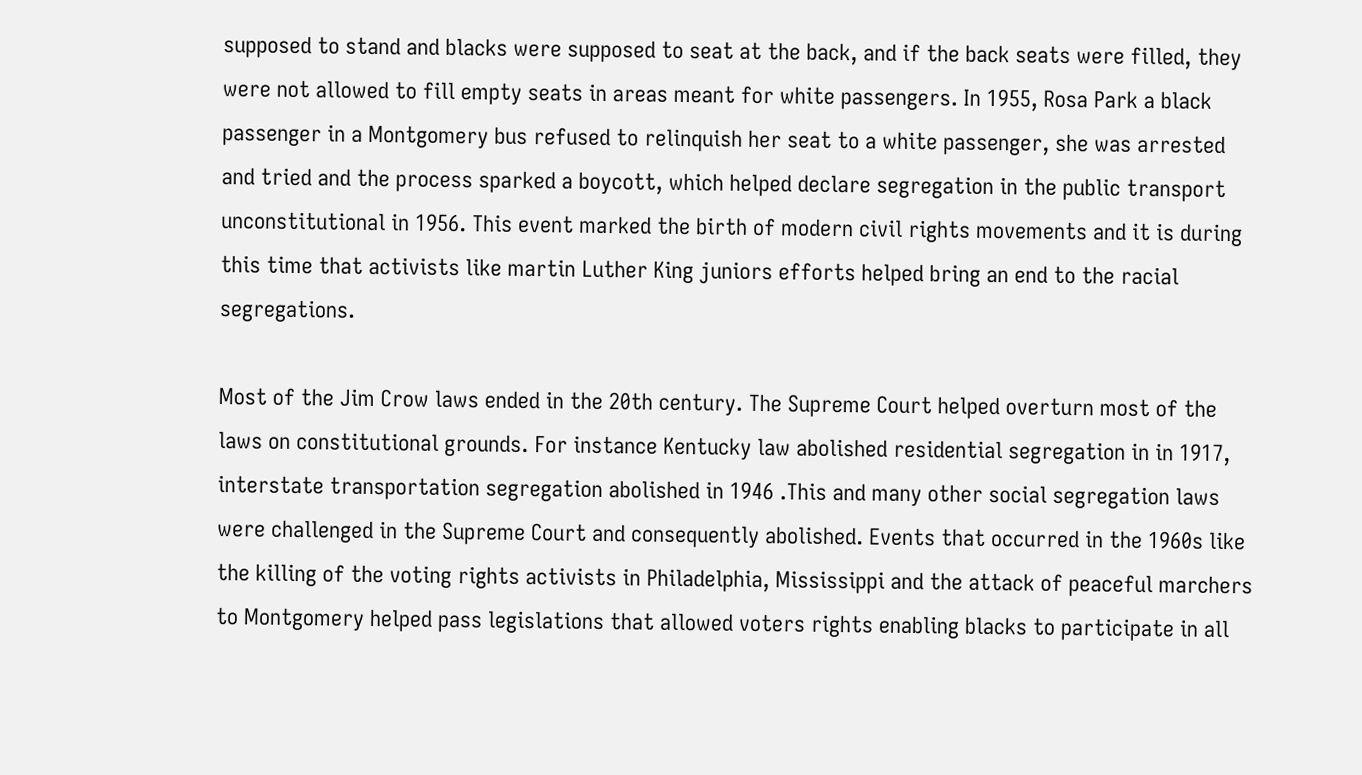supposed to stand and blacks were supposed to seat at the back, and if the back seats were filled, they were not allowed to fill empty seats in areas meant for white passengers. In 1955, Rosa Park a black passenger in a Montgomery bus refused to relinquish her seat to a white passenger, she was arrested and tried and the process sparked a boycott, which helped declare segregation in the public transport unconstitutional in 1956. This event marked the birth of modern civil rights movements and it is during this time that activists like martin Luther King juniors efforts helped bring an end to the racial segregations.

Most of the Jim Crow laws ended in the 20th century. The Supreme Court helped overturn most of the laws on constitutional grounds. For instance Kentucky law abolished residential segregation in in 1917, interstate transportation segregation abolished in 1946 .This and many other social segregation laws were challenged in the Supreme Court and consequently abolished. Events that occurred in the 1960s like the killing of the voting rights activists in Philadelphia, Mississippi and the attack of peaceful marchers to Montgomery helped pass legislations that allowed voters rights enabling blacks to participate in all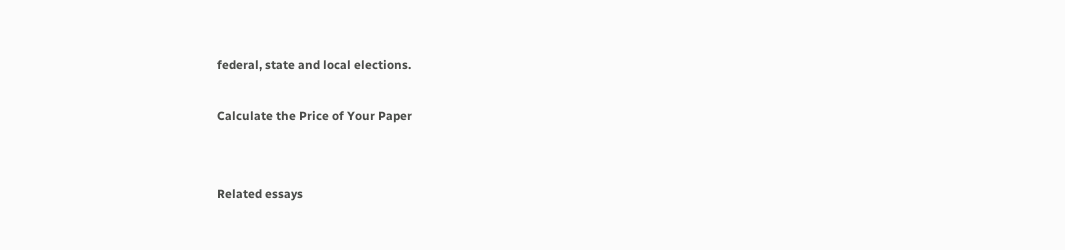federal, state and local elections.

Calculate the Price of Your Paper


Related essays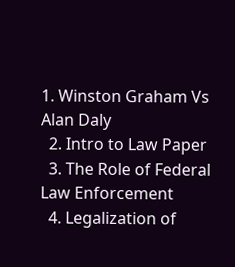1. Winston Graham Vs Alan Daly
  2. Intro to Law Paper
  3. The Role of Federal Law Enforcement
  4. Legalization of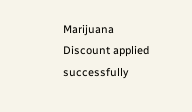Marijuana
Discount applied successfully